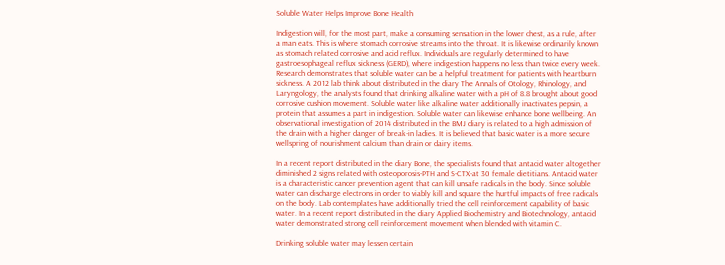Soluble Water Helps Improve Bone Health

Indigestion will, for the most part, make a consuming sensation in the lower chest, as a rule, after a man eats. This is where stomach corrosive streams into the throat. It is likewise ordinarily known as stomach related corrosive and acid reflux. Individuals are regularly determined to have gastroesophageal reflux sickness (GERD), where indigestion happens no less than twice every week. Research demonstrates that soluble water can be a helpful treatment for patients with heartburn sickness. A 2012 lab think about distributed in the diary The Annals of Otology, Rhinology, and Laryngology, the analysts found that drinking alkaline water with a pH of 8.8 brought about good corrosive cushion movement. Soluble water like alkaline water additionally inactivates pepsin, a protein that assumes a part in indigestion. Soluble water can likewise enhance bone wellbeing. An observational investigation of 2014 distributed in the BMJ diary is related to a high admission of the drain with a higher danger of break-in ladies. It is believed that basic water is a more secure wellspring of nourishment calcium than drain or dairy items.

In a recent report distributed in the diary Bone, the specialists found that antacid water altogether diminished 2 signs related with osteoporosis-PTH and S-CTX-at 30 female dietitians. Antacid water is a characteristic cancer prevention agent that can kill unsafe radicals in the body. Since soluble water can discharge electrons in order to viably kill and square the hurtful impacts of free radicals on the body. Lab contemplates have additionally tried the cell reinforcement capability of basic water. In a recent report distributed in the diary Applied Biochemistry and Biotechnology, antacid water demonstrated strong cell reinforcement movement when blended with vitamin C.

Drinking soluble water may lessen certain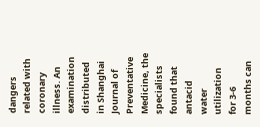dangers related with coronary illness. An examination distributed in Shanghai Journal of Preventative Medicine, the specialists found that antacid water utilization for 3-6 months can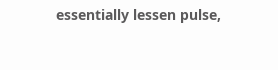essentially lessen pulse,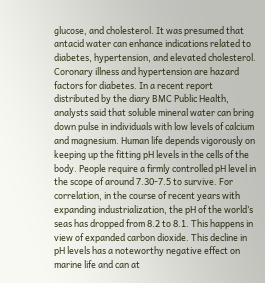glucose, and cholesterol. It was presumed that antacid water can enhance indications related to diabetes, hypertension, and elevated cholesterol. Coronary illness and hypertension are hazard factors for diabetes. In a recent report distributed by the diary BMC Public Health, analysts said that soluble mineral water can bring down pulse in individuals with low levels of calcium and magnesium. Human life depends vigorously on keeping up the fitting pH levels in the cells of the body. People require a firmly controlled pH level in the scope of around 7.30-7.5 to survive. For correlation, in the course of recent years with expanding industrialization, the pH of the world’s seas has dropped from 8.2 to 8.1. This happens in view of expanded carbon dioxide. This decline in pH levels has a noteworthy negative effect on marine life and can at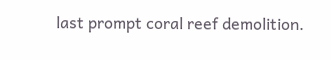last prompt coral reef demolition.